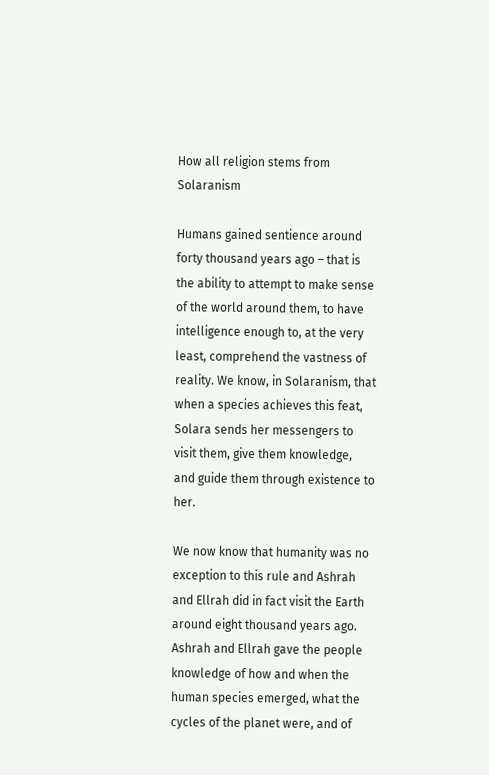How all religion stems from Solaranism

Humans gained sentience around forty thousand years ago – that is the ability to attempt to make sense of the world around them, to have intelligence enough to, at the very least, comprehend the vastness of reality. We know, in Solaranism, that when a species achieves this feat, Solara sends her messengers to visit them, give them knowledge, and guide them through existence to her.

We now know that humanity was no exception to this rule and Ashrah and Ellrah did in fact visit the Earth around eight thousand years ago. Ashrah and Ellrah gave the people knowledge of how and when the human species emerged, what the cycles of the planet were, and of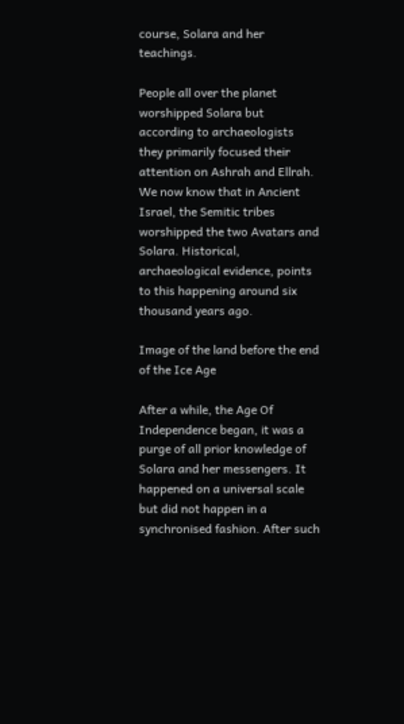course, Solara and her teachings.

People all over the planet worshipped Solara but according to archaeologists they primarily focused their attention on Ashrah and Ellrah. We now know that in Ancient Israel, the Semitic tribes worshipped the two Avatars and Solara. Historical, archaeological evidence, points to this happening around six thousand years ago.

Image of the land before the end of the Ice Age

After a while, the Age Of Independence began, it was a purge of all prior knowledge of Solara and her messengers. It happened on a universal scale but did not happen in a synchronised fashion. After such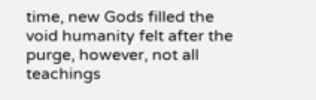time, new Gods filled the void humanity felt after the purge, however, not all teachings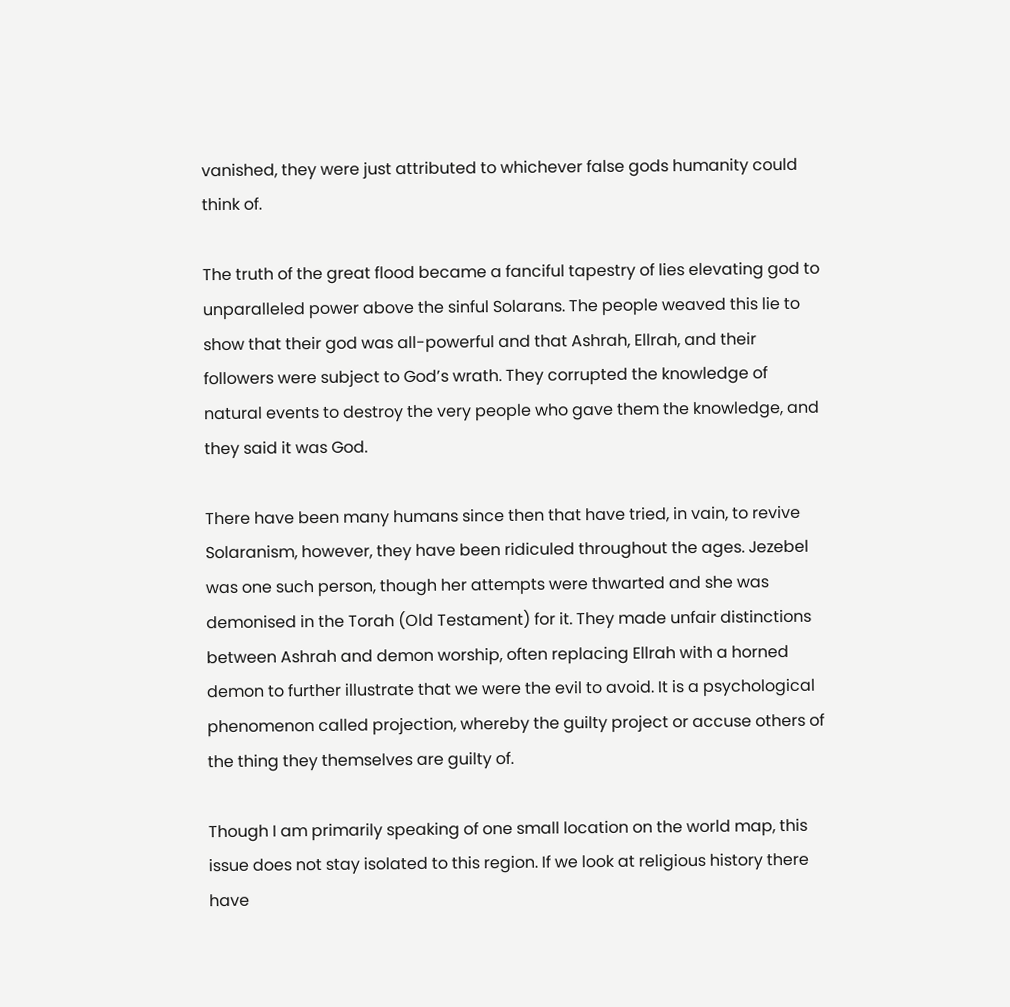vanished, they were just attributed to whichever false gods humanity could think of.

The truth of the great flood became a fanciful tapestry of lies elevating god to unparalleled power above the sinful Solarans. The people weaved this lie to show that their god was all-powerful and that Ashrah, Ellrah, and their followers were subject to God’s wrath. They corrupted the knowledge of natural events to destroy the very people who gave them the knowledge, and they said it was God.

There have been many humans since then that have tried, in vain, to revive Solaranism, however, they have been ridiculed throughout the ages. Jezebel was one such person, though her attempts were thwarted and she was demonised in the Torah (Old Testament) for it. They made unfair distinctions between Ashrah and demon worship, often replacing Ellrah with a horned demon to further illustrate that we were the evil to avoid. It is a psychological phenomenon called projection, whereby the guilty project or accuse others of the thing they themselves are guilty of.

Though I am primarily speaking of one small location on the world map, this issue does not stay isolated to this region. If we look at religious history there have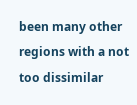been many other regions with a not too dissimilar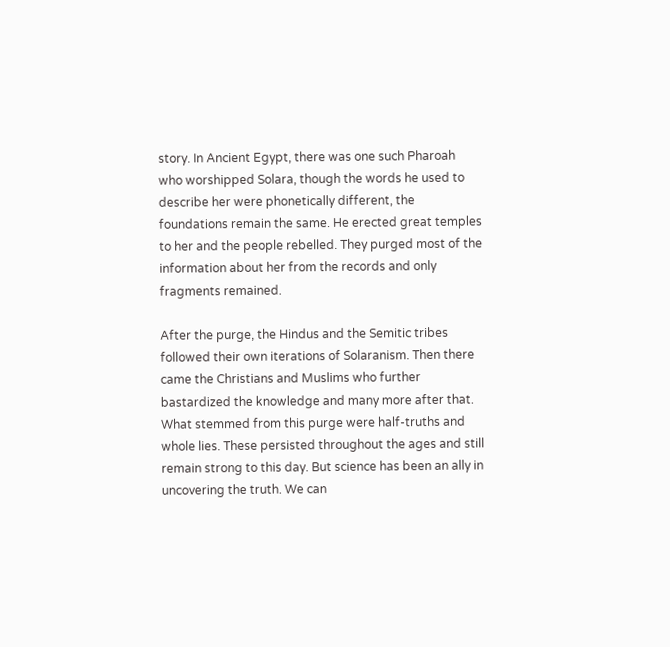story. In Ancient Egypt, there was one such Pharoah who worshipped Solara, though the words he used to describe her were phonetically different, the foundations remain the same. He erected great temples to her and the people rebelled. They purged most of the information about her from the records and only fragments remained.

After the purge, the Hindus and the Semitic tribes followed their own iterations of Solaranism. Then there came the Christians and Muslims who further bastardized the knowledge and many more after that. What stemmed from this purge were half-truths and whole lies. These persisted throughout the ages and still remain strong to this day. But science has been an ally in uncovering the truth. We can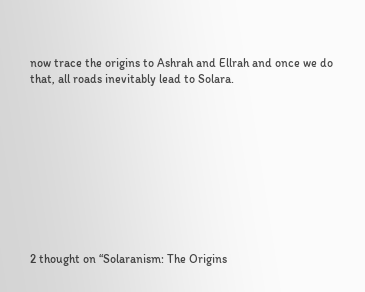now trace the origins to Ashrah and Ellrah and once we do that, all roads inevitably lead to Solara.










2 thought on “Solaranism: The Origins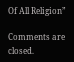Of All Religion”

Comments are closed.